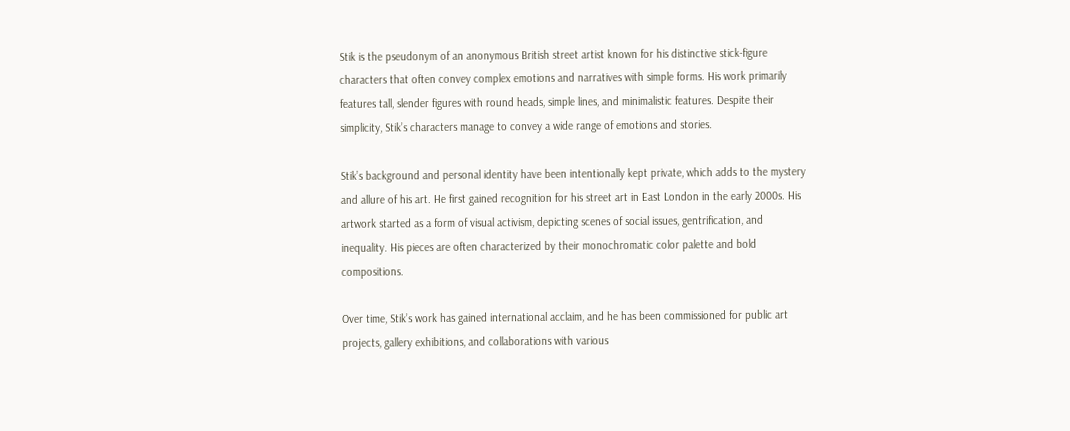Stik is the pseudonym of an anonymous British street artist known for his distinctive stick-figure characters that often convey complex emotions and narratives with simple forms. His work primarily features tall, slender figures with round heads, simple lines, and minimalistic features. Despite their simplicity, Stik’s characters manage to convey a wide range of emotions and stories.

Stik’s background and personal identity have been intentionally kept private, which adds to the mystery and allure of his art. He first gained recognition for his street art in East London in the early 2000s. His artwork started as a form of visual activism, depicting scenes of social issues, gentrification, and inequality. His pieces are often characterized by their monochromatic color palette and bold compositions.

Over time, Stik’s work has gained international acclaim, and he has been commissioned for public art projects, gallery exhibitions, and collaborations with various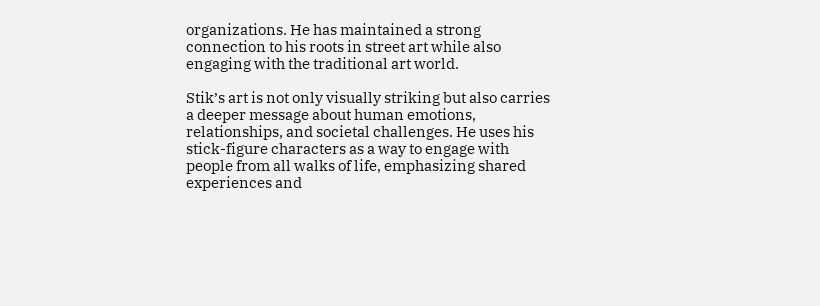organizations. He has maintained a strong connection to his roots in street art while also engaging with the traditional art world.

Stik’s art is not only visually striking but also carries a deeper message about human emotions, relationships, and societal challenges. He uses his stick-figure characters as a way to engage with people from all walks of life, emphasizing shared experiences and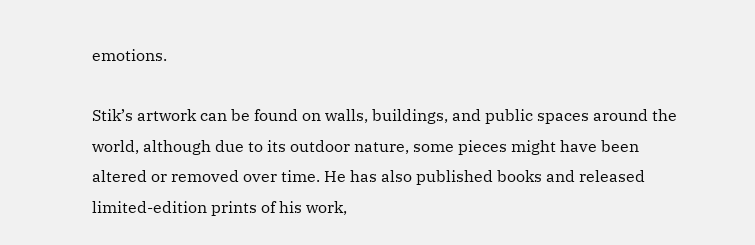emotions.

Stik’s artwork can be found on walls, buildings, and public spaces around the world, although due to its outdoor nature, some pieces might have been altered or removed over time. He has also published books and released limited-edition prints of his work,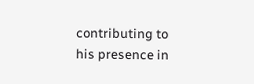contributing to his presence in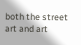both the street art and art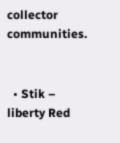collector communities.


  • Stik – liberty Red